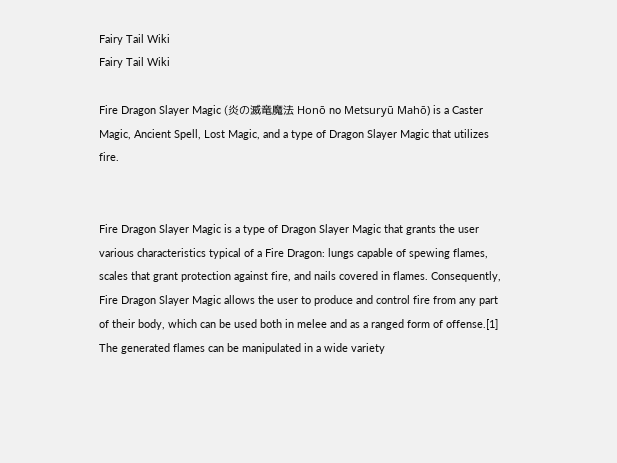Fairy Tail Wiki
Fairy Tail Wiki

Fire Dragon Slayer Magic (炎の滅竜魔法 Honō no Metsuryū Mahō) is a Caster Magic, Ancient Spell, Lost Magic, and a type of Dragon Slayer Magic that utilizes fire.


Fire Dragon Slayer Magic is a type of Dragon Slayer Magic that grants the user various characteristics typical of a Fire Dragon: lungs capable of spewing flames, scales that grant protection against fire, and nails covered in flames. Consequently, Fire Dragon Slayer Magic allows the user to produce and control fire from any part of their body, which can be used both in melee and as a ranged form of offense.[1] The generated flames can be manipulated in a wide variety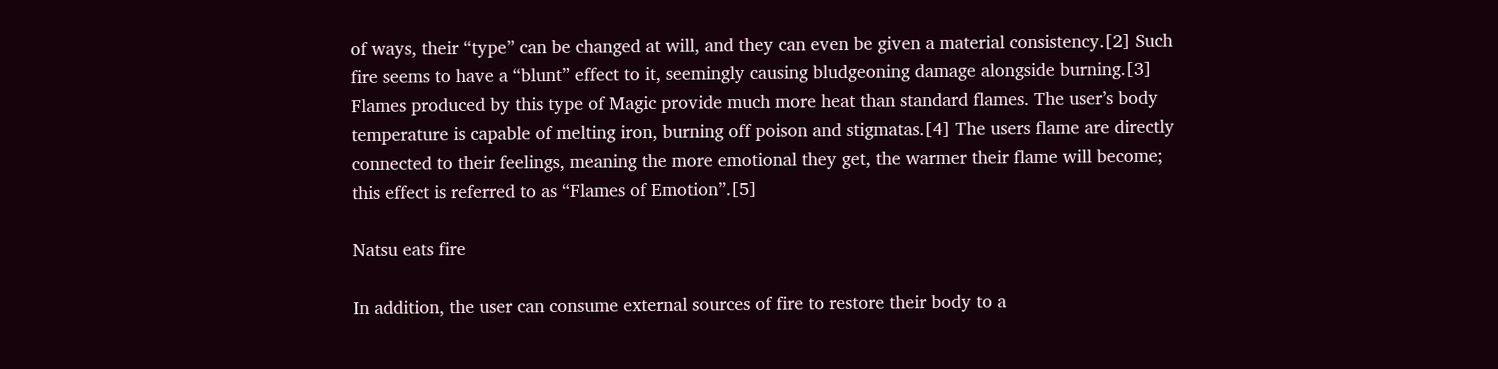of ways, their “type” can be changed at will, and they can even be given a material consistency.[2] Such fire seems to have a “blunt” effect to it, seemingly causing bludgeoning damage alongside burning.[3] Flames produced by this type of Magic provide much more heat than standard flames. The user’s body temperature is capable of melting iron, burning off poison and stigmatas.[4] The users flame are directly connected to their feelings, meaning the more emotional they get, the warmer their flame will become; this effect is referred to as “Flames of Emotion”.[5]

Natsu eats fire

In addition, the user can consume external sources of fire to restore their body to a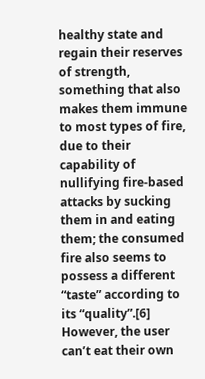healthy state and regain their reserves of strength, something that also makes them immune to most types of fire, due to their capability of nullifying fire-based attacks by sucking them in and eating them; the consumed fire also seems to possess a different “taste” according to its “quality”.[6] However, the user can’t eat their own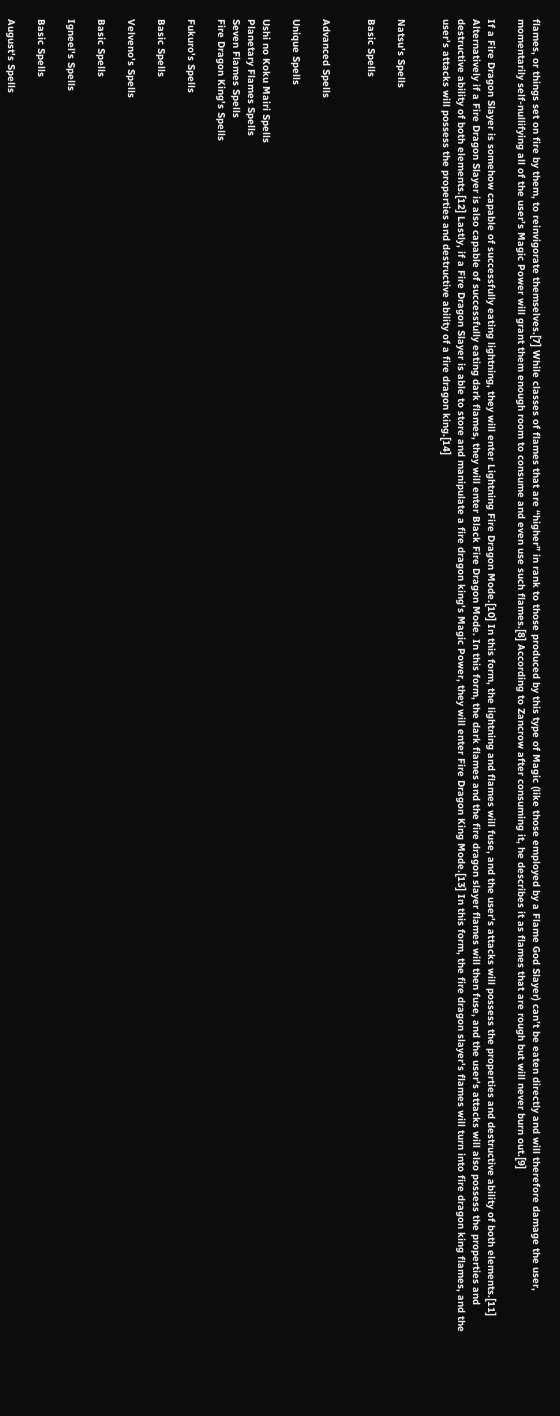flames, or things set on fire by them, to reinvigorate themselves.[7] While classes of flames that are “higher” in rank to those produced by this type of Magic (like those employed by a Flame God Slayer) can’t be eaten directly and will therefore damage the user, momentarily self-nullifying all of the user’s Magic Power will grant them enough room to consume and even use such flames.[8] According to Zancrow after consuming it, he describes it as flames that are rough but will never burn out.[9]

If a Fire Dragon Slayer is somehow capable of successfully eating lightning, they will enter Lightning Fire Dragon Mode.[10] In this form, the lightning and flames will fuse, and the user's attacks will possess the properties and destructive ability of both elements.[11] Alternatively if a Fire Dragon Slayer is also capable of successfully eating dark flames, they will enter Black Fire Dragon Mode. In this form, the dark flames and the fire dragon slayer flames will then fuse, and the user's attacks will also possess the properties and destructive ability of both elements.[12] Lastly, if a Fire Dragon Slayer is able to store and manipulate a fire dragon king's Magic Power, they will enter Fire Dragon King Mode.[13] In this form, the fire dragon slayer's flames will turn into fire dragon king flames, and the user's attacks will possess the properties and destructive ability of a fire dragon king.[14]


Natsu's Spells

Basic Spells


Advanced Spells

Unique Spells

Ushi no Koku Mairi Spells
Planetary Flames Spells
Seven Flames Spells
Fire Dragon King's Spells

Fukuro's Spells

Basic Spells

Velveno's Spells

Basic Spells

Igneel's Spells

Basic Spells

August's Spells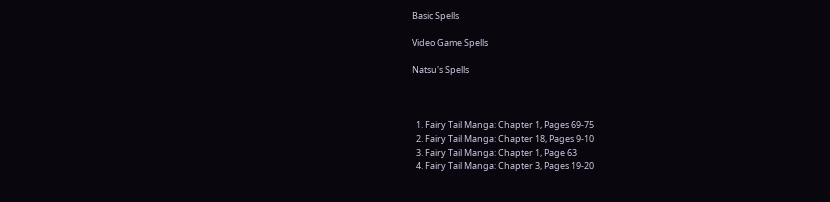Basic Spells

Video Game Spells

Natsu's Spells



  1. Fairy Tail Manga: Chapter 1, Pages 69-75
  2. Fairy Tail Manga: Chapter 18, Pages 9-10
  3. Fairy Tail Manga: Chapter 1, Page 63
  4. Fairy Tail Manga: Chapter 3, Pages 19-20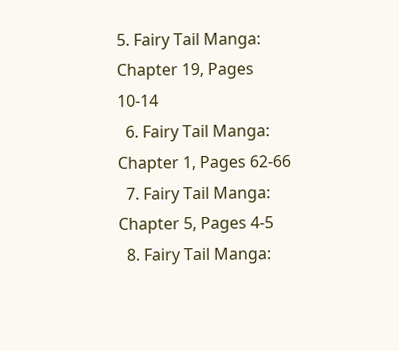5. Fairy Tail Manga: Chapter 19, Pages 10-14
  6. Fairy Tail Manga: Chapter 1, Pages 62-66
  7. Fairy Tail Manga: Chapter 5, Pages 4-5
  8. Fairy Tail Manga: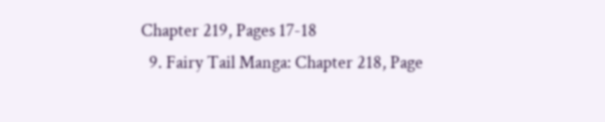Chapter 219, Pages 17-18
  9. Fairy Tail Manga: Chapter 218, Page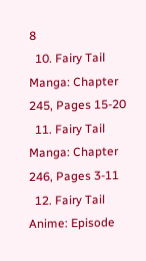8
  10. Fairy Tail Manga: Chapter 245, Pages 15-20
  11. Fairy Tail Manga: Chapter 246, Pages 3-11
  12. Fairy Tail Anime: Episode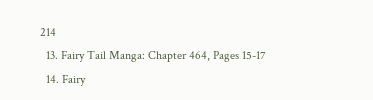214
  13. Fairy Tail Manga: Chapter 464, Pages 15-17
  14. Fairy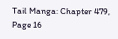Tail Manga: Chapter 479, Page 16